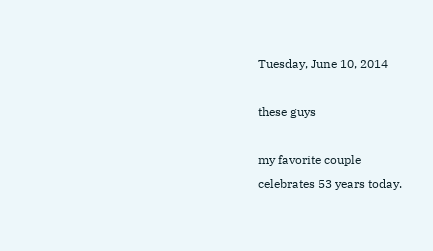Tuesday, June 10, 2014

these guys

my favorite couple
celebrates 53 years today.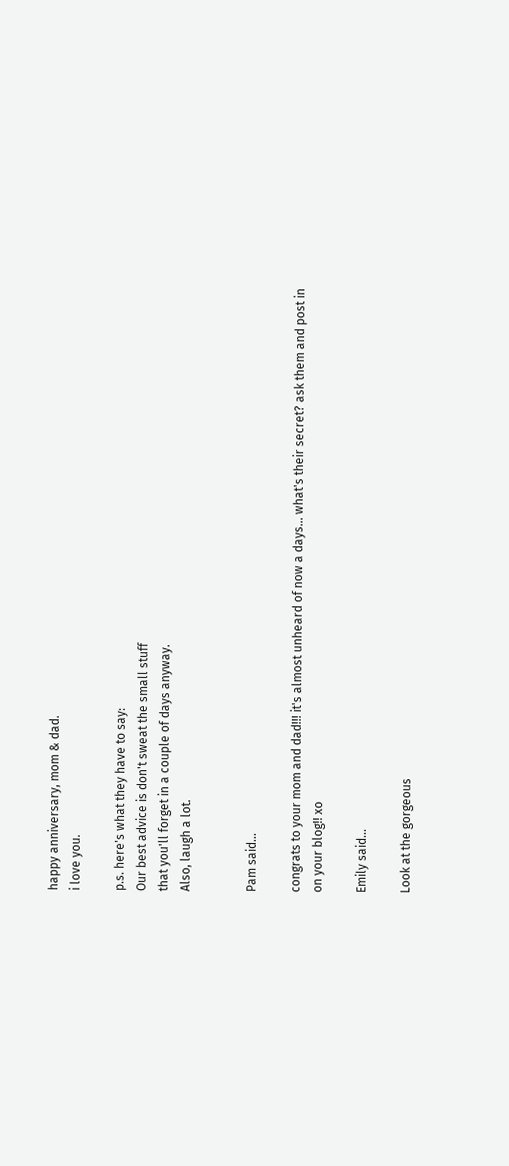happy anniversary, mom & dad.
i love you.

p.s. here's what they have to say:
Our best advice is don't sweat the small stuff
that you'll forget in a couple of days anyway.
Also, laugh a lot.


Pam said...

congrats to your mom and dad!!! it's almost unheard of now a days... what's their secret? ask them and post in on your blog!! xo

Emily said...

Look at the gorgeous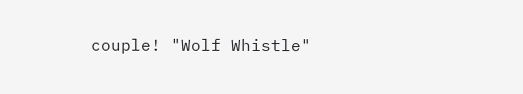couple! "Wolf Whistle"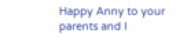Happy Anny to your parents and I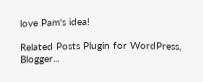love Pam's idea!

Related Posts Plugin for WordPress, Blogger...